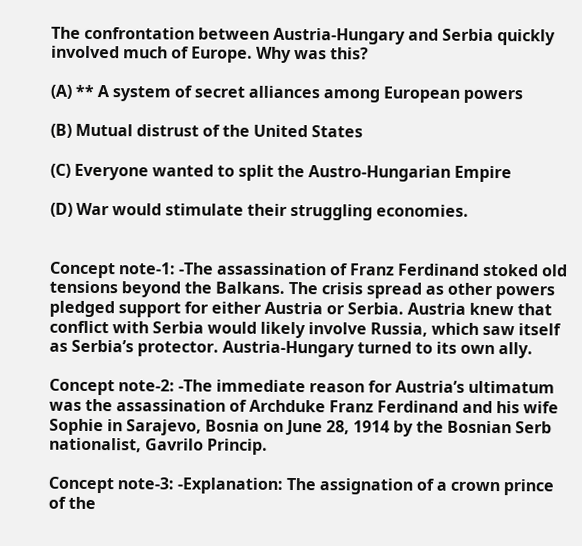The confrontation between Austria-Hungary and Serbia quickly involved much of Europe. Why was this?

(A) ** A system of secret alliances among European powers

(B) Mutual distrust of the United States

(C) Everyone wanted to split the Austro-Hungarian Empire

(D) War would stimulate their struggling economies.


Concept note-1: -The assassination of Franz Ferdinand stoked old tensions beyond the Balkans. The crisis spread as other powers pledged support for either Austria or Serbia. Austria knew that conflict with Serbia would likely involve Russia, which saw itself as Serbia’s protector. Austria-Hungary turned to its own ally.

Concept note-2: -The immediate reason for Austria’s ultimatum was the assassination of Archduke Franz Ferdinand and his wife Sophie in Sarajevo, Bosnia on June 28, 1914 by the Bosnian Serb nationalist, Gavrilo Princip.

Concept note-3: -Explanation: The assignation of a crown prince of the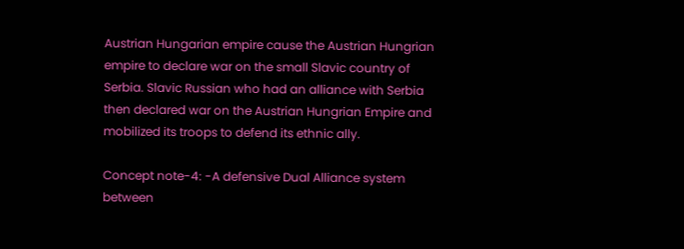Austrian Hungarian empire cause the Austrian Hungrian empire to declare war on the small Slavic country of Serbia. Slavic Russian who had an alliance with Serbia then declared war on the Austrian Hungrian Empire and mobilized its troops to defend its ethnic ally.

Concept note-4: -A defensive Dual Alliance system between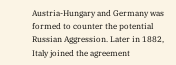Austria-Hungary and Germany was formed to counter the potential Russian Aggression. Later in 1882, Italy joined the agreement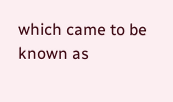which came to be known as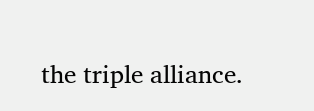the triple alliance.